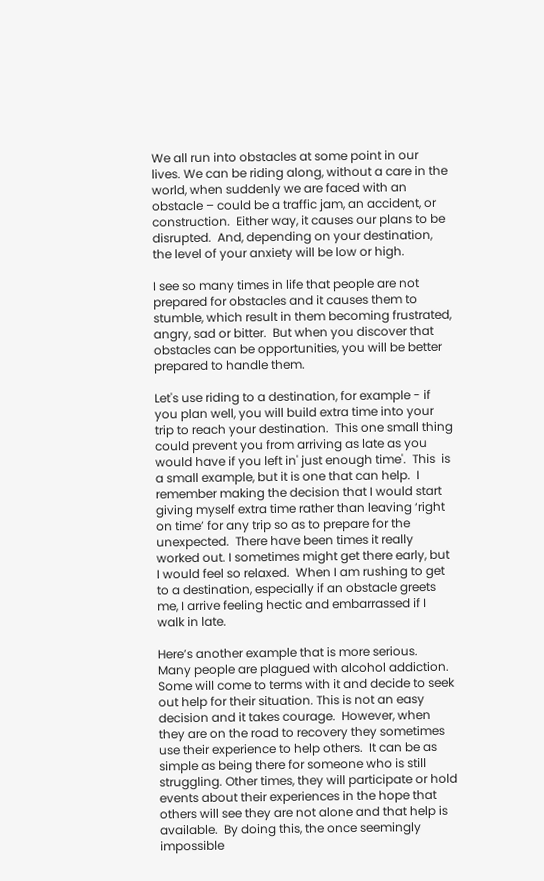We all run into obstacles at some point in our lives. We can be riding along, without a care in the world, when suddenly we are faced with an obstacle – could be a traffic jam, an accident, or construction.  Either way, it causes our plans to be disrupted.  And, depending on your destination, the level of your anxiety will be low or high.

I see so many times in life that people are not prepared for obstacles and it causes them to stumble, which result in them becoming frustrated, angry, sad or bitter.  But when you discover that obstacles can be opportunities, you will be better prepared to handle them.

Let's use riding to a destination, for example - if you plan well, you will build extra time into your trip to reach your destination.  This one small thing could prevent you from arriving as late as you would have if you left in' just enough time'.  This  is a small example, but it is one that can help.  I remember making the decision that I would start giving myself extra time rather than leaving ‘right on time’ for any trip so as to prepare for the unexpected.  There have been times it really worked out. I sometimes might get there early, but I would feel so relaxed.  When I am rushing to get to a destination, especially if an obstacle greets me, I arrive feeling hectic and embarrassed if I walk in late.

Here’s another example that is more serious.  Many people are plagued with alcohol addiction. Some will come to terms with it and decide to seek out help for their situation. This is not an easy decision and it takes courage.  However, when they are on the road to recovery they sometimes use their experience to help others.  It can be as simple as being there for someone who is still struggling. Other times, they will participate or hold events about their experiences in the hope that others will see they are not alone and that help is available.  By doing this, the once seemingly impossible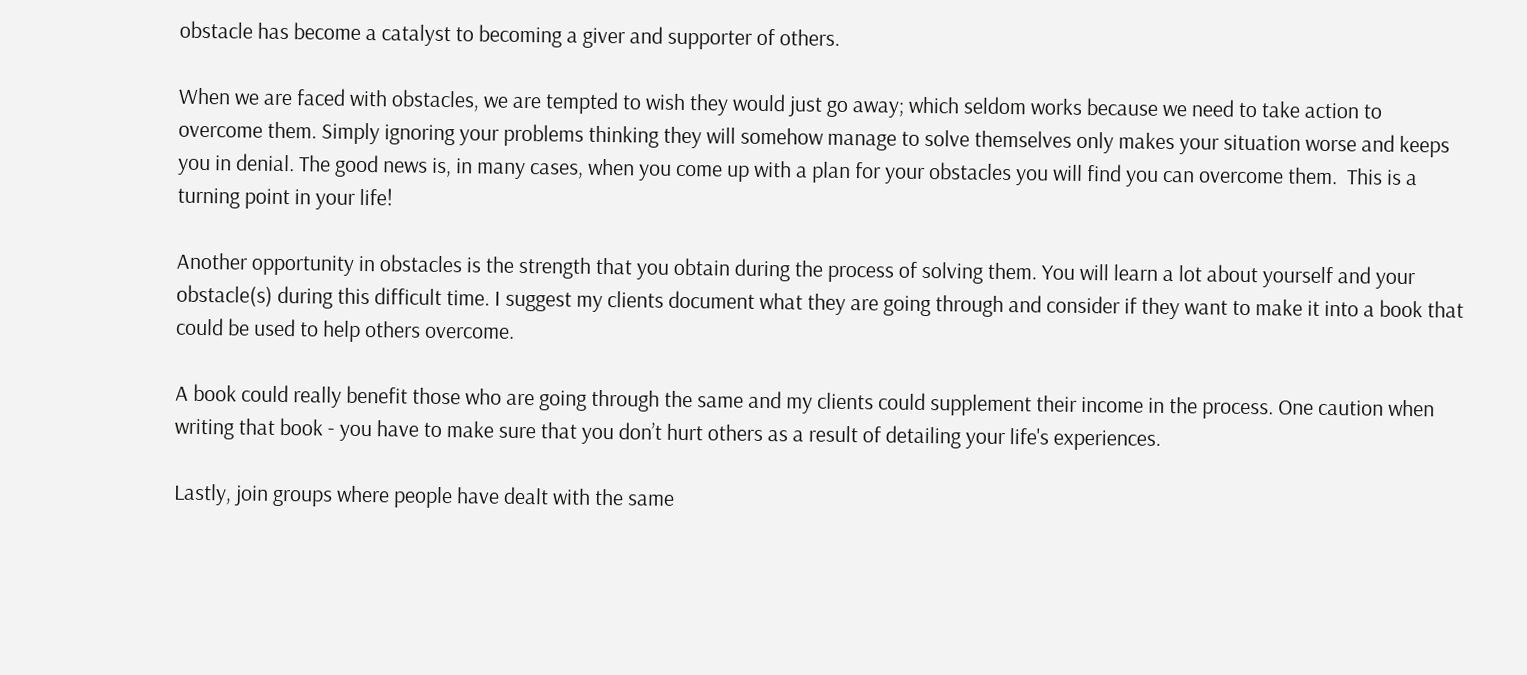obstacle has become a catalyst to becoming a giver and supporter of others.

When we are faced with obstacles, we are tempted to wish they would just go away; which seldom works because we need to take action to overcome them. Simply ignoring your problems thinking they will somehow manage to solve themselves only makes your situation worse and keeps you in denial. The good news is, in many cases, when you come up with a plan for your obstacles you will find you can overcome them.  This is a turning point in your life!

Another opportunity in obstacles is the strength that you obtain during the process of solving them. You will learn a lot about yourself and your obstacle(s) during this difficult time. I suggest my clients document what they are going through and consider if they want to make it into a book that could be used to help others overcome.

A book could really benefit those who are going through the same and my clients could supplement their income in the process. One caution when writing that book - you have to make sure that you don’t hurt others as a result of detailing your life's experiences.

Lastly, join groups where people have dealt with the same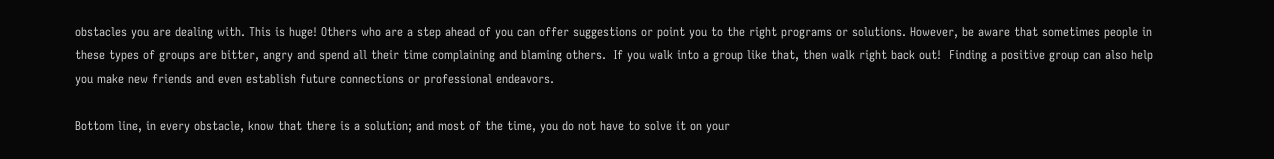obstacles you are dealing with. This is huge! Others who are a step ahead of you can offer suggestions or point you to the right programs or solutions. However, be aware that sometimes people in these types of groups are bitter, angry and spend all their time complaining and blaming others.  If you walk into a group like that, then walk right back out!  Finding a positive group can also help you make new friends and even establish future connections or professional endeavors.

Bottom line, in every obstacle, know that there is a solution; and most of the time, you do not have to solve it on your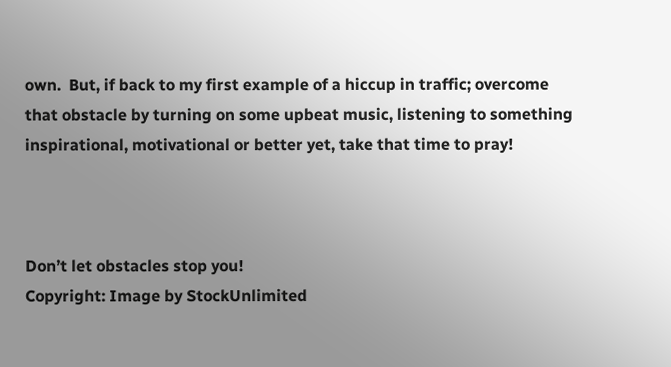own.  But, if back to my first example of a hiccup in traffic; overcome that obstacle by turning on some upbeat music, listening to something inspirational, motivational or better yet, take that time to pray!



Don’t let obstacles stop you!
Copyright: Image by StockUnlimited